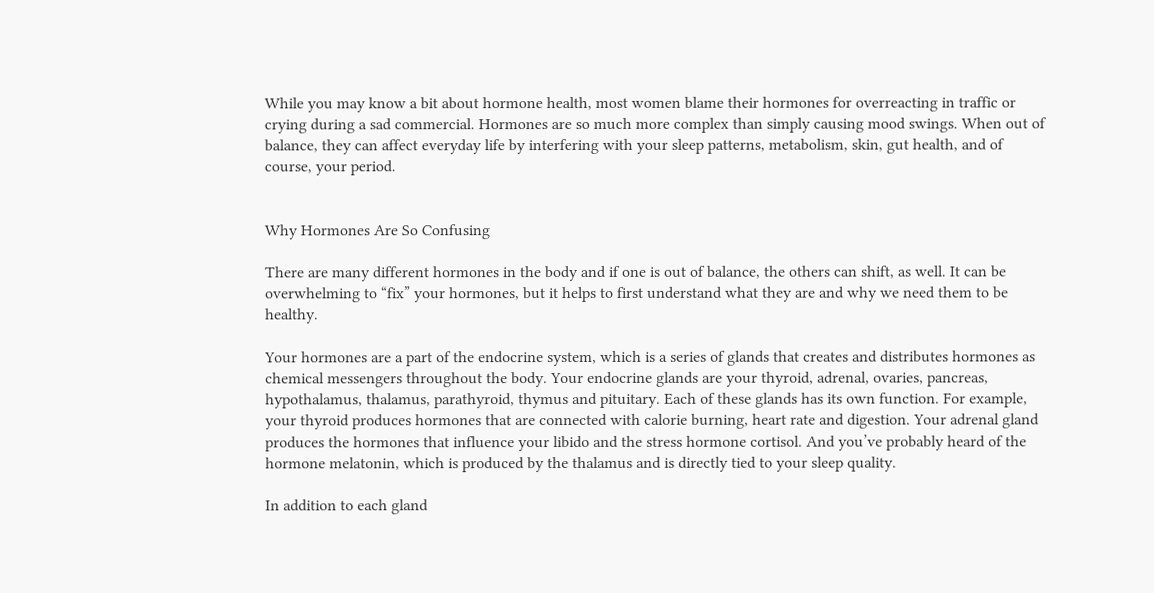While you may know a bit about hormone health, most women blame their hormones for overreacting in traffic or crying during a sad commercial. Hormones are so much more complex than simply causing mood swings. When out of balance, they can affect everyday life by interfering with your sleep patterns, metabolism, skin, gut health, and of course, your period.


Why Hormones Are So Confusing

There are many different hormones in the body and if one is out of balance, the others can shift, as well. It can be overwhelming to “fix” your hormones, but it helps to first understand what they are and why we need them to be healthy.

Your hormones are a part of the endocrine system, which is a series of glands that creates and distributes hormones as chemical messengers throughout the body. Your endocrine glands are your thyroid, adrenal, ovaries, pancreas, hypothalamus, thalamus, parathyroid, thymus and pituitary. Each of these glands has its own function. For example, your thyroid produces hormones that are connected with calorie burning, heart rate and digestion. Your adrenal gland produces the hormones that influence your libido and the stress hormone cortisol. And you’ve probably heard of the hormone melatonin, which is produced by the thalamus and is directly tied to your sleep quality.

In addition to each gland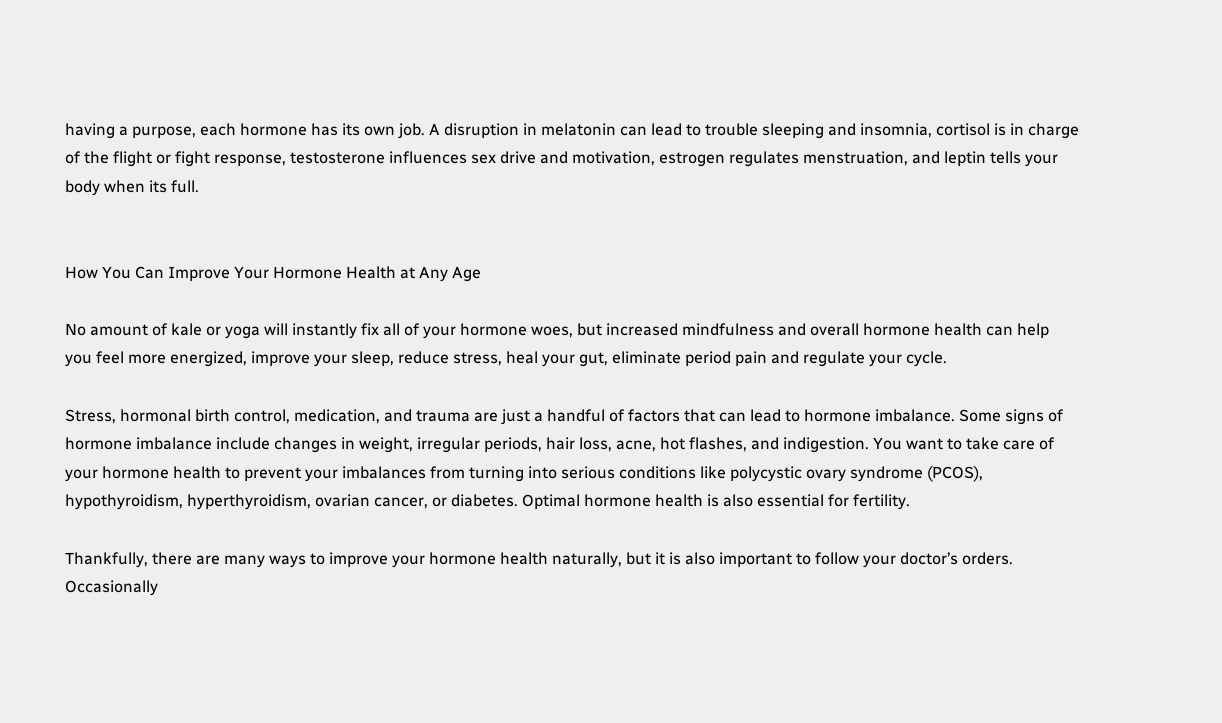having a purpose, each hormone has its own job. A disruption in melatonin can lead to trouble sleeping and insomnia, cortisol is in charge of the flight or fight response, testosterone influences sex drive and motivation, estrogen regulates menstruation, and leptin tells your body when its full.


How You Can Improve Your Hormone Health at Any Age

No amount of kale or yoga will instantly fix all of your hormone woes, but increased mindfulness and overall hormone health can help you feel more energized, improve your sleep, reduce stress, heal your gut, eliminate period pain and regulate your cycle.

Stress, hormonal birth control, medication, and trauma are just a handful of factors that can lead to hormone imbalance. Some signs of hormone imbalance include changes in weight, irregular periods, hair loss, acne, hot flashes, and indigestion. You want to take care of your hormone health to prevent your imbalances from turning into serious conditions like polycystic ovary syndrome (PCOS), hypothyroidism, hyperthyroidism, ovarian cancer, or diabetes. Optimal hormone health is also essential for fertility.

Thankfully, there are many ways to improve your hormone health naturally, but it is also important to follow your doctor’s orders. Occasionally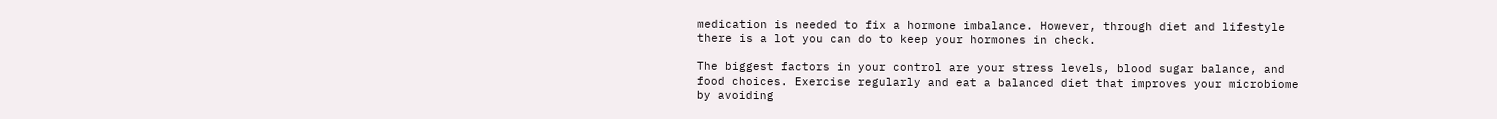medication is needed to fix a hormone imbalance. However, through diet and lifestyle there is a lot you can do to keep your hormones in check.

The biggest factors in your control are your stress levels, blood sugar balance, and food choices. Exercise regularly and eat a balanced diet that improves your microbiome by avoiding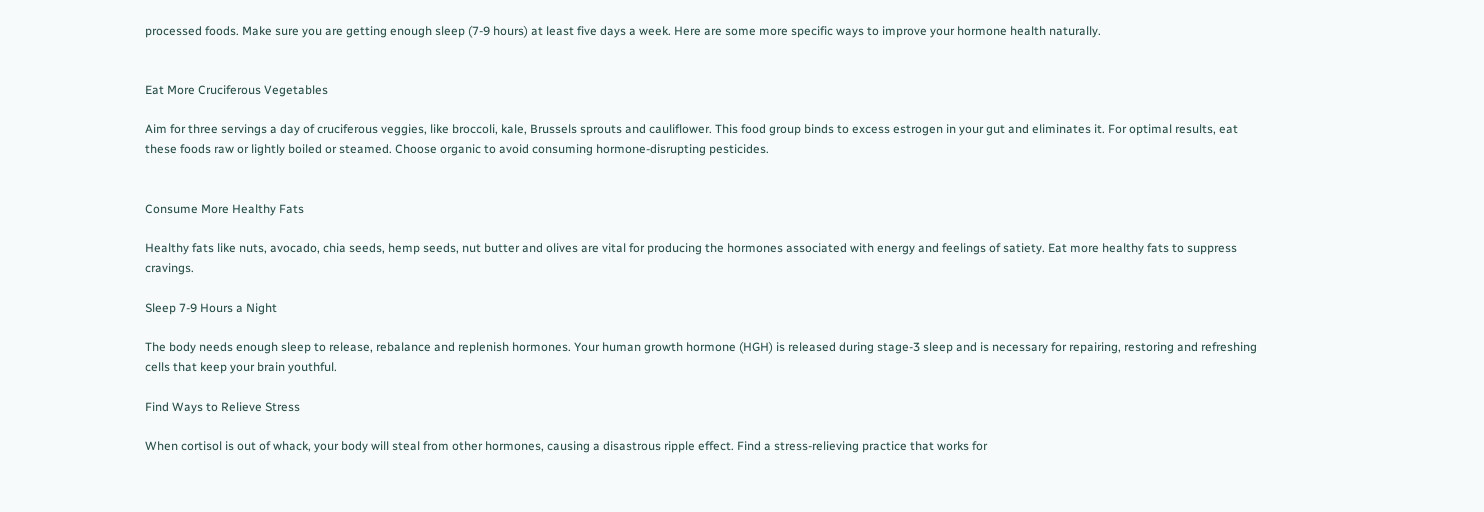processed foods. Make sure you are getting enough sleep (7-9 hours) at least five days a week. Here are some more specific ways to improve your hormone health naturally.


Eat More Cruciferous Vegetables

Aim for three servings a day of cruciferous veggies, like broccoli, kale, Brussels sprouts and cauliflower. This food group binds to excess estrogen in your gut and eliminates it. For optimal results, eat these foods raw or lightly boiled or steamed. Choose organic to avoid consuming hormone-disrupting pesticides.


Consume More Healthy Fats

Healthy fats like nuts, avocado, chia seeds, hemp seeds, nut butter and olives are vital for producing the hormones associated with energy and feelings of satiety. Eat more healthy fats to suppress cravings.

Sleep 7-9 Hours a Night

The body needs enough sleep to release, rebalance and replenish hormones. Your human growth hormone (HGH) is released during stage-3 sleep and is necessary for repairing, restoring and refreshing cells that keep your brain youthful.

Find Ways to Relieve Stress

When cortisol is out of whack, your body will steal from other hormones, causing a disastrous ripple effect. Find a stress-relieving practice that works for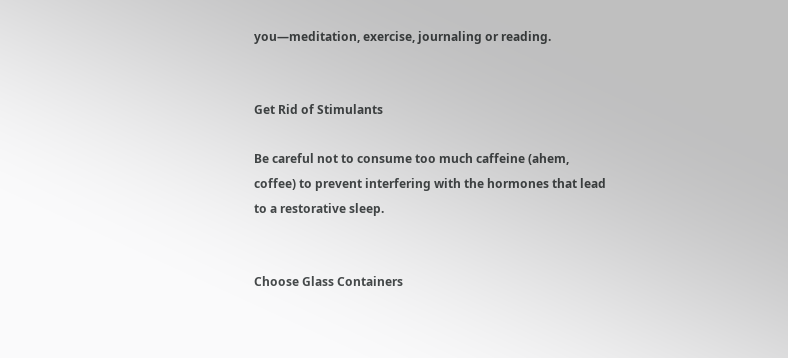you—meditation, exercise, journaling or reading.


Get Rid of Stimulants

Be careful not to consume too much caffeine (ahem, coffee) to prevent interfering with the hormones that lead to a restorative sleep.


Choose Glass Containers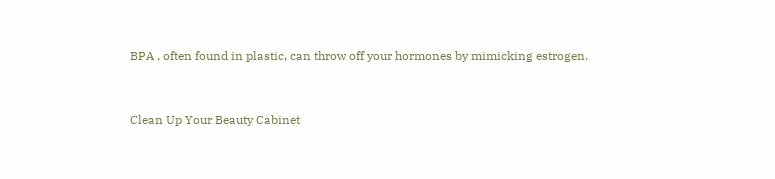BPA , often found in plastic, can throw off your hormones by mimicking estrogen.


Clean Up Your Beauty Cabinet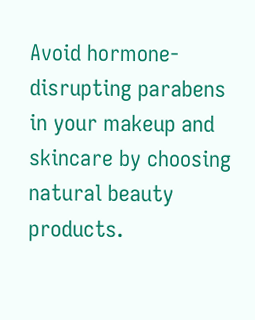Avoid hormone-disrupting parabens in your makeup and skincare by choosing natural beauty products.